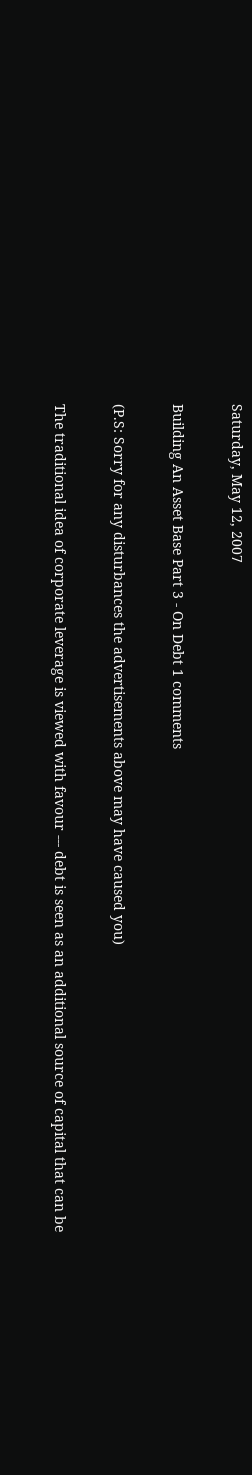Saturday, May 12, 2007

Building An Asset Base Part 3 - On Debt 1 comments

(P.S: Sorry for any disturbances the advertisements above may have caused you)

The traditional idea of corporate leverage is viewed with favour --- debt is seen as an additional source of capital that can be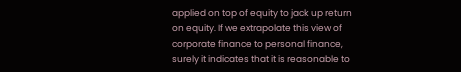applied on top of equity to jack up return on equity. If we extrapolate this view of corporate finance to personal finance, surely it indicates that it is reasonable to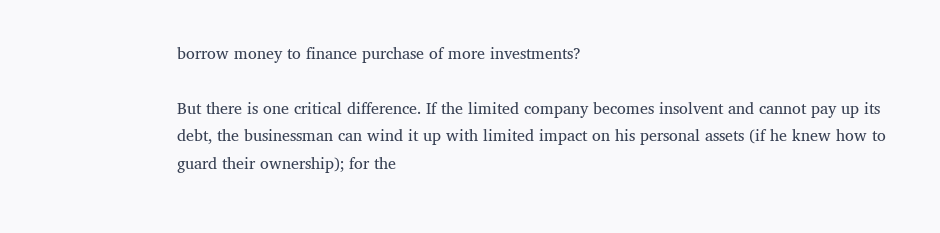borrow money to finance purchase of more investments?

But there is one critical difference. If the limited company becomes insolvent and cannot pay up its debt, the businessman can wind it up with limited impact on his personal assets (if he knew how to guard their ownership); for the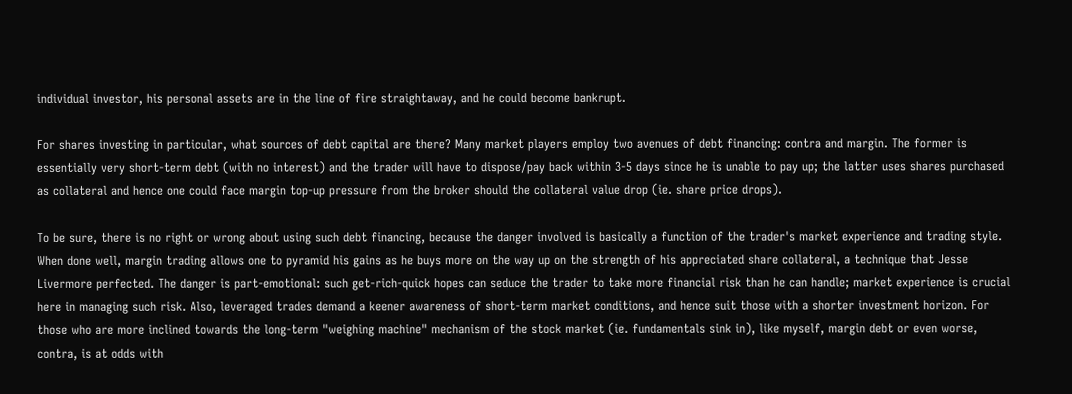individual investor, his personal assets are in the line of fire straightaway, and he could become bankrupt.

For shares investing in particular, what sources of debt capital are there? Many market players employ two avenues of debt financing: contra and margin. The former is essentially very short-term debt (with no interest) and the trader will have to dispose/pay back within 3-5 days since he is unable to pay up; the latter uses shares purchased as collateral and hence one could face margin top-up pressure from the broker should the collateral value drop (ie. share price drops).

To be sure, there is no right or wrong about using such debt financing, because the danger involved is basically a function of the trader's market experience and trading style. When done well, margin trading allows one to pyramid his gains as he buys more on the way up on the strength of his appreciated share collateral, a technique that Jesse Livermore perfected. The danger is part-emotional: such get-rich-quick hopes can seduce the trader to take more financial risk than he can handle; market experience is crucial here in managing such risk. Also, leveraged trades demand a keener awareness of short-term market conditions, and hence suit those with a shorter investment horizon. For those who are more inclined towards the long-term "weighing machine" mechanism of the stock market (ie. fundamentals sink in), like myself, margin debt or even worse, contra, is at odds with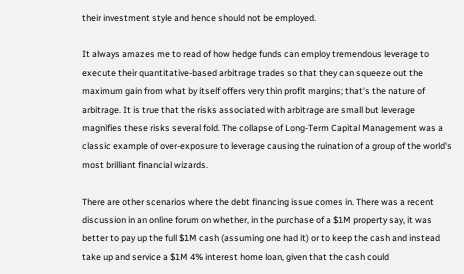their investment style and hence should not be employed.

It always amazes me to read of how hedge funds can employ tremendous leverage to execute their quantitative-based arbitrage trades so that they can squeeze out the maximum gain from what by itself offers very thin profit margins; that's the nature of arbitrage. It is true that the risks associated with arbitrage are small but leverage magnifies these risks several fold. The collapse of Long-Term Capital Management was a classic example of over-exposure to leverage causing the ruination of a group of the world's most brilliant financial wizards.

There are other scenarios where the debt financing issue comes in. There was a recent discussion in an online forum on whether, in the purchase of a $1M property say, it was better to pay up the full $1M cash (assuming one had it) or to keep the cash and instead take up and service a $1M 4% interest home loan, given that the cash could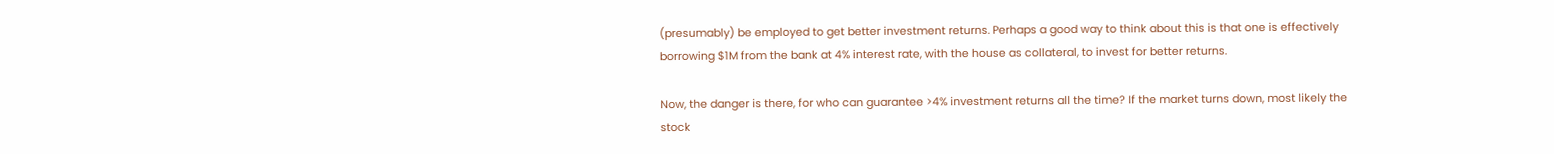(presumably) be employed to get better investment returns. Perhaps a good way to think about this is that one is effectively borrowing $1M from the bank at 4% interest rate, with the house as collateral, to invest for better returns.

Now, the danger is there, for who can guarantee >4% investment returns all the time? If the market turns down, most likely the stock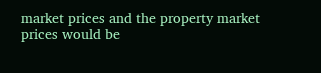market prices and the property market prices would be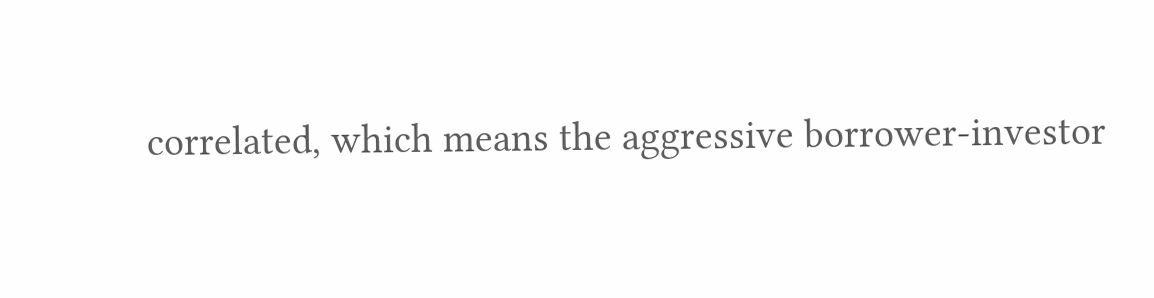correlated, which means the aggressive borrower-investor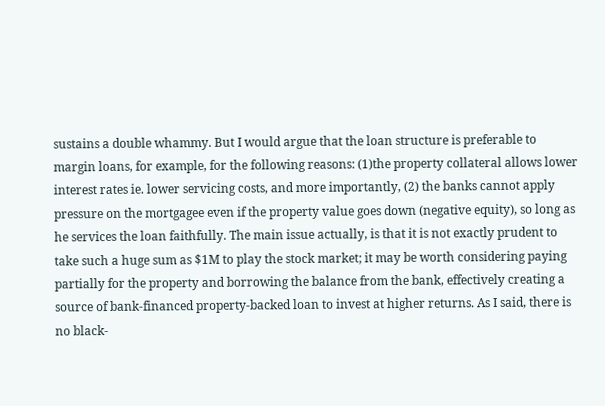sustains a double whammy. But I would argue that the loan structure is preferable to margin loans, for example, for the following reasons: (1)the property collateral allows lower interest rates ie. lower servicing costs, and more importantly, (2) the banks cannot apply pressure on the mortgagee even if the property value goes down (negative equity), so long as he services the loan faithfully. The main issue actually, is that it is not exactly prudent to take such a huge sum as $1M to play the stock market; it may be worth considering paying partially for the property and borrowing the balance from the bank, effectively creating a source of bank-financed property-backed loan to invest at higher returns. As I said, there is no black-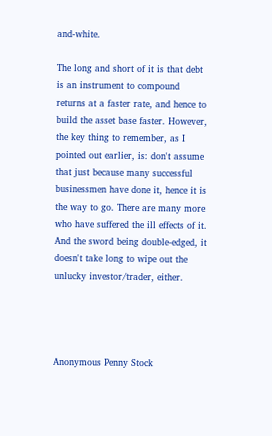and-white.

The long and short of it is that debt is an instrument to compound returns at a faster rate, and hence to build the asset base faster. However, the key thing to remember, as I pointed out earlier, is: don't assume that just because many successful businessmen have done it, hence it is the way to go. There are many more who have suffered the ill effects of it. And the sword being double-edged, it doesn't take long to wipe out the unlucky investor/trader, either.




Anonymous Penny Stock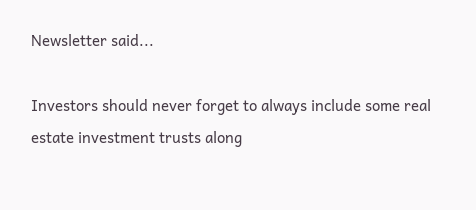Newsletter said...

Investors should never forget to always include some real estate investment trusts along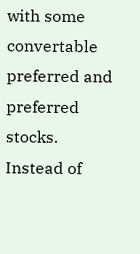with some convertable preferred and preferred stocks. Instead of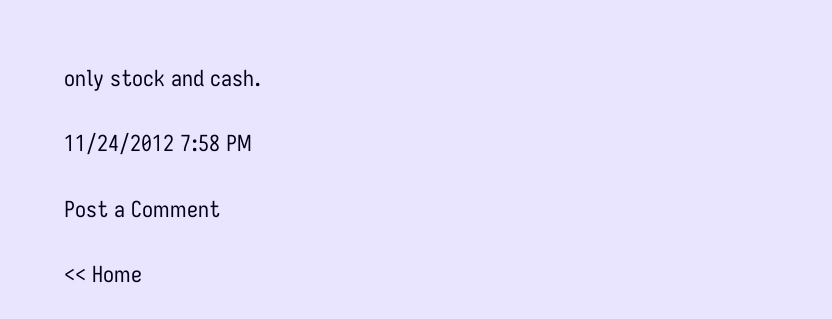only stock and cash.

11/24/2012 7:58 PM

Post a Comment

<< Home